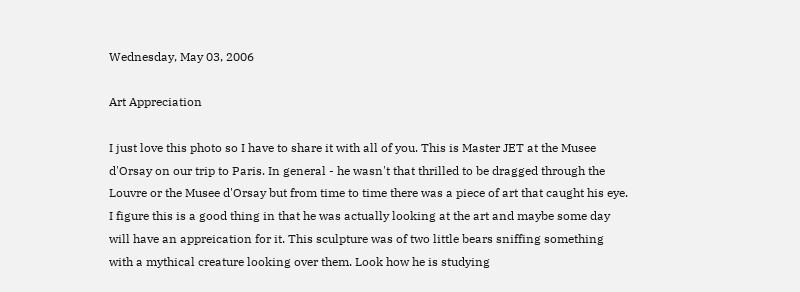Wednesday, May 03, 2006

Art Appreciation

I just love this photo so I have to share it with all of you. This is Master JET at the Musee d'Orsay on our trip to Paris. In general - he wasn't that thrilled to be dragged through the Louvre or the Musee d'Orsay but from time to time there was a piece of art that caught his eye. I figure this is a good thing in that he was actually looking at the art and maybe some day will have an appreication for it. This sculpture was of two little bears sniffing something with a mythical creature looking over them. Look how he is studying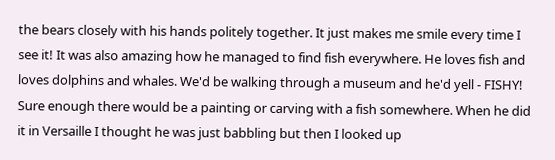the bears closely with his hands politely together. It just makes me smile every time I see it! It was also amazing how he managed to find fish everywhere. He loves fish and loves dolphins and whales. We'd be walking through a museum and he'd yell - FISHY! Sure enough there would be a painting or carving with a fish somewhere. When he did it in Versaille I thought he was just babbling but then I looked up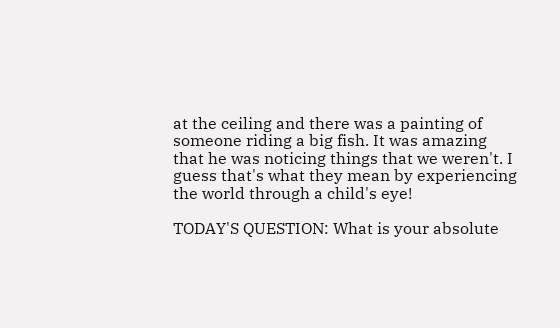at the ceiling and there was a painting of someone riding a big fish. It was amazing that he was noticing things that we weren't. I guess that's what they mean by experiencing the world through a child's eye!

TODAY'S QUESTION: What is your absolute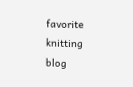favorite knitting blog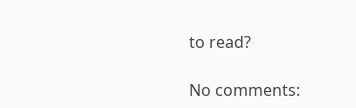to read?

No comments: